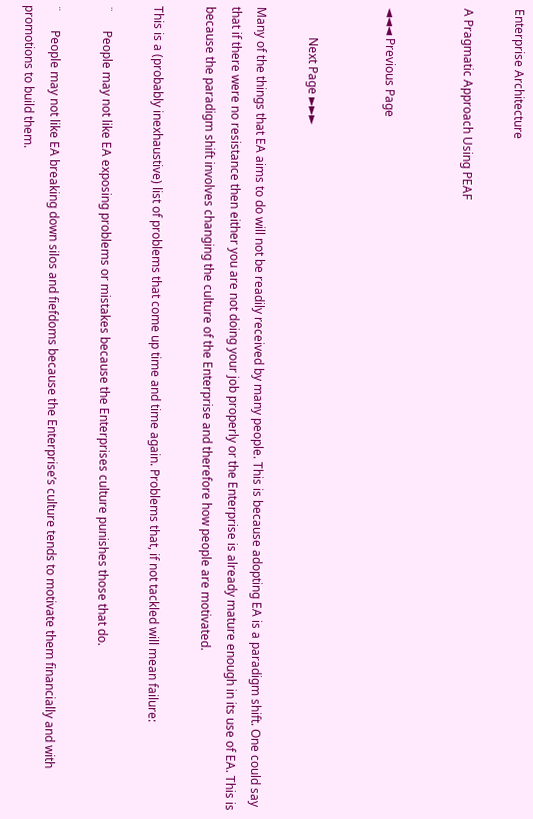Enterprise Architecture

A Pragmatic Approach Using PEAF


◄◄◄ Previous Page


          Next Page ►►►

Many of the things that EA aims to do will not be readily received by many people. This is because adopting EA is a paradigm shift. One could say that if there were no resistance then either you are not doing your job properly or the Enterprise is already mature enough in its use of EA. This is because the paradigm shift involves changing the culture of the Enterprise and therefore how people are motivated.

This is a (probably inexhaustive) list of problems that come up time and time again. Problems that, if not tackled will mean failure:

¨      People may not like EA exposing problems or mistakes because the Enterprises culture punishes those that do.

¨      People may not like EA breaking down silos and fiefdoms because the Enterprise’s culture tends to motivate them financially and with promotions to build them.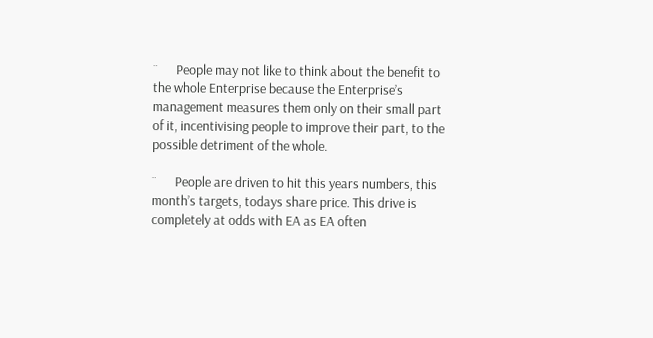¨      People may not like to think about the benefit to the whole Enterprise because the Enterprise’s management measures them only on their small part of it, incentivising people to improve their part, to the possible detriment of the whole.

¨      People are driven to hit this years numbers, this month’s targets, todays share price. This drive is completely at odds with EA as EA often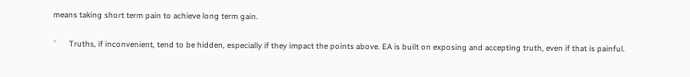means taking short term pain to achieve long term gain.

¨      Truths, if inconvenient, tend to be hidden, especially if they impact the points above. EA is built on exposing and accepting truth, even if that is painful.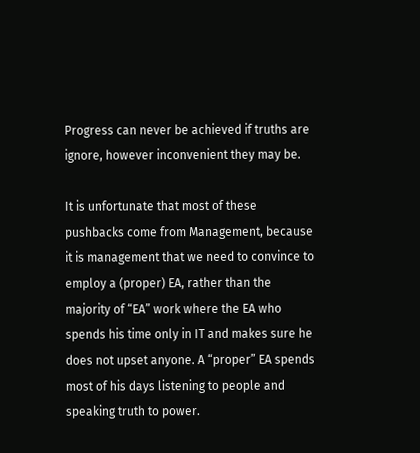Progress can never be achieved if truths are ignore, however inconvenient they may be.

It is unfortunate that most of these pushbacks come from Management, because it is management that we need to convince to employ a (proper) EA, rather than the majority of “EA” work where the EA who spends his time only in IT and makes sure he does not upset anyone. A “proper” EA spends most of his days listening to people and speaking truth to power.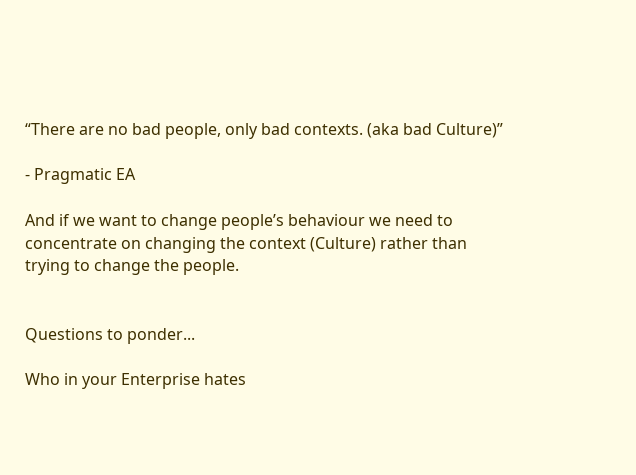“There are no bad people, only bad contexts. (aka bad Culture)”

- Pragmatic EA

And if we want to change people’s behaviour we need to concentrate on changing the context (Culture) rather than trying to change the people.


Questions to ponder...

Who in your Enterprise hates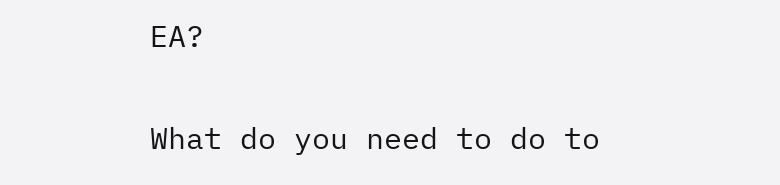EA?

What do you need to do to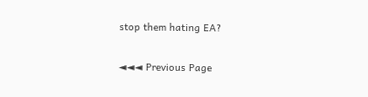stop them hating EA?

◄◄◄ Previous Page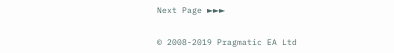Next Page ►►►


© 2008-2019 Pragmatic EA Ltd